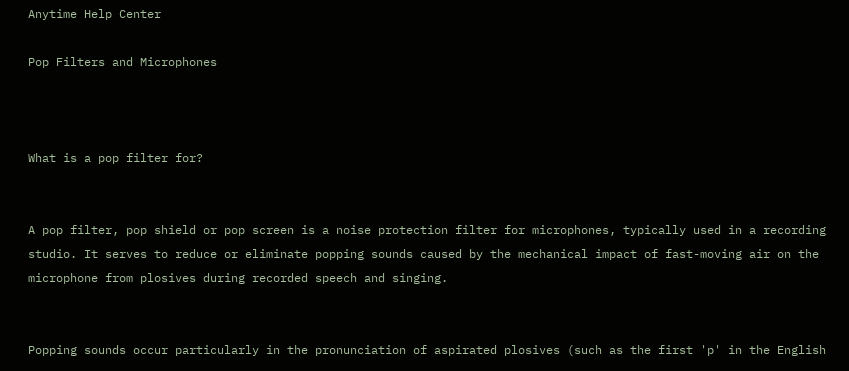Anytime Help Center

Pop Filters and Microphones



What is a pop filter for?


A pop filter, pop shield or pop screen is a noise protection filter for microphones, typically used in a recording studio. It serves to reduce or eliminate popping sounds caused by the mechanical impact of fast-moving air on the microphone from plosives during recorded speech and singing.


Popping sounds occur particularly in the pronunciation of aspirated plosives (such as the first 'p' in the English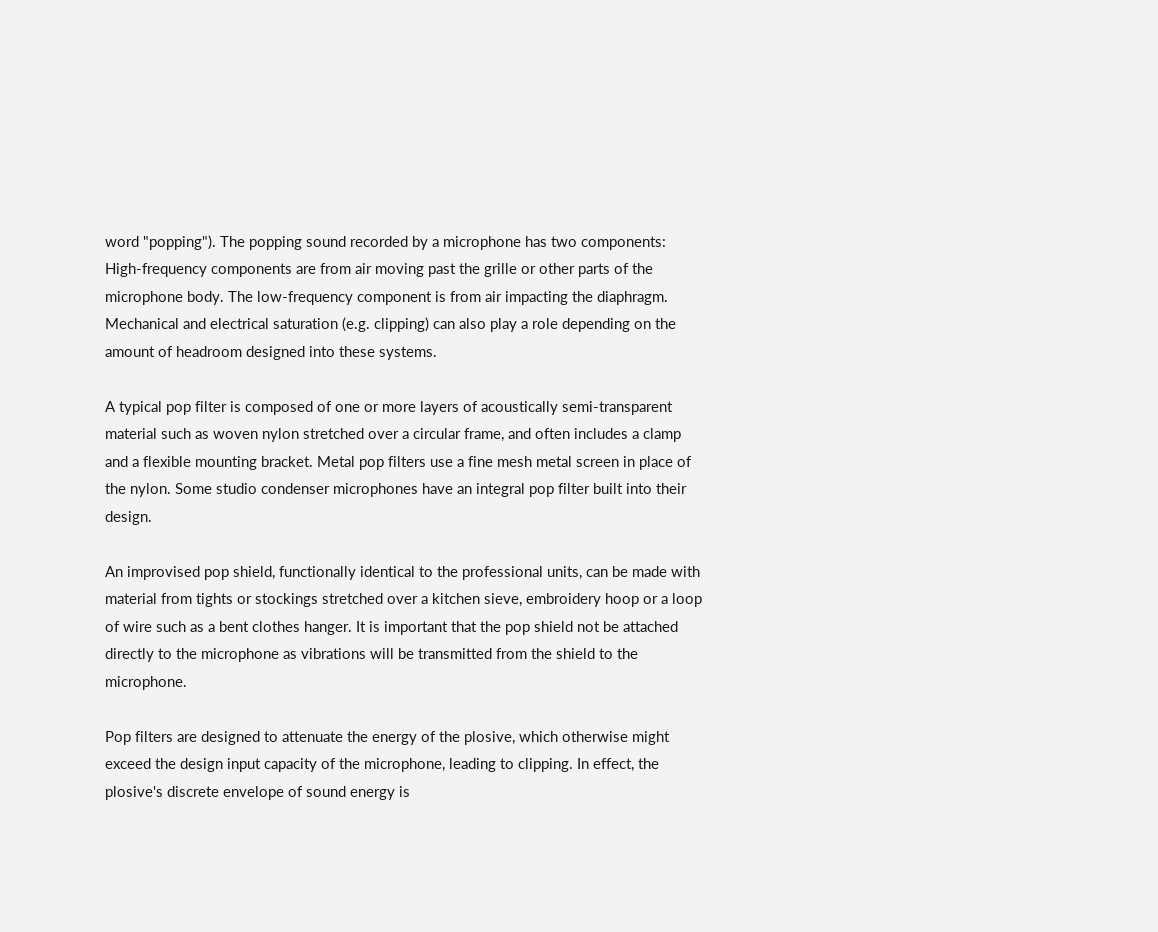word "popping"). The popping sound recorded by a microphone has two components: High-frequency components are from air moving past the grille or other parts of the microphone body. The low-frequency component is from air impacting the diaphragm. Mechanical and electrical saturation (e.g. clipping) can also play a role depending on the amount of headroom designed into these systems.

A typical pop filter is composed of one or more layers of acoustically semi-transparent material such as woven nylon stretched over a circular frame, and often includes a clamp and a flexible mounting bracket. Metal pop filters use a fine mesh metal screen in place of the nylon. Some studio condenser microphones have an integral pop filter built into their design.

An improvised pop shield, functionally identical to the professional units, can be made with material from tights or stockings stretched over a kitchen sieve, embroidery hoop or a loop of wire such as a bent clothes hanger. It is important that the pop shield not be attached directly to the microphone as vibrations will be transmitted from the shield to the microphone.

Pop filters are designed to attenuate the energy of the plosive, which otherwise might exceed the design input capacity of the microphone, leading to clipping. In effect, the plosive's discrete envelope of sound energy is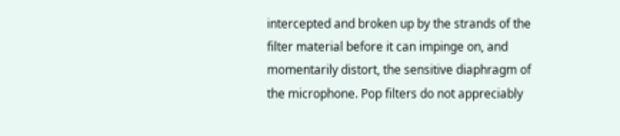intercepted and broken up by the strands of the filter material before it can impinge on, and momentarily distort, the sensitive diaphragm of the microphone. Pop filters do not appreciably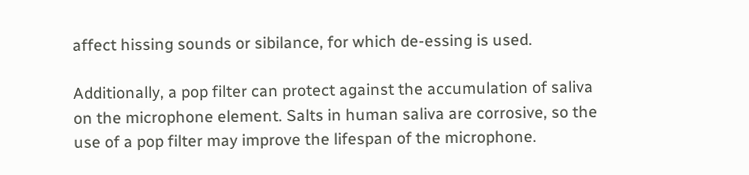affect hissing sounds or sibilance, for which de-essing is used.

Additionally, a pop filter can protect against the accumulation of saliva on the microphone element. Salts in human saliva are corrosive, so the use of a pop filter may improve the lifespan of the microphone.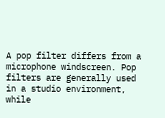A pop filter differs from a microphone windscreen. Pop filters are generally used in a studio environment, while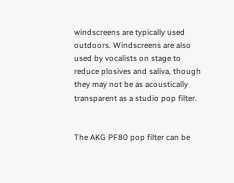windscreens are typically used outdoors. Windscreens are also used by vocalists on stage to reduce plosives and saliva, though they may not be as acoustically transparent as a studio pop filter.


The AKG PF80 pop filter can be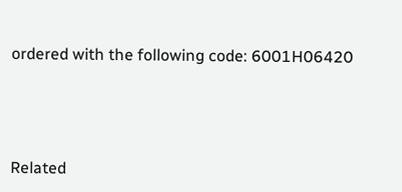ordered with the following code: 6001H06420




Related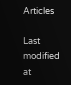Articles

Last modified at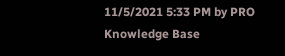11/5/2021 5:33 PM by PRO Knowledge Base